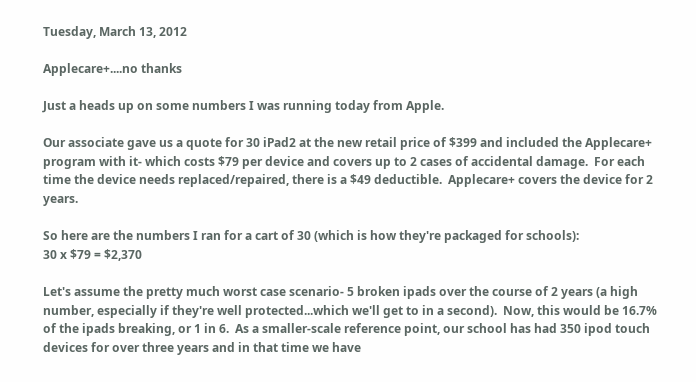Tuesday, March 13, 2012

Applecare+....no thanks

Just a heads up on some numbers I was running today from Apple.

Our associate gave us a quote for 30 iPad2 at the new retail price of $399 and included the Applecare+ program with it- which costs $79 per device and covers up to 2 cases of accidental damage.  For each time the device needs replaced/repaired, there is a $49 deductible.  Applecare+ covers the device for 2 years.

So here are the numbers I ran for a cart of 30 (which is how they're packaged for schools):
30 x $79 = $2,370

Let's assume the pretty much worst case scenario- 5 broken ipads over the course of 2 years (a high number, especially if they're well protected...which we'll get to in a second).  Now, this would be 16.7% of the ipads breaking, or 1 in 6.  As a smaller-scale reference point, our school has had 350 ipod touch devices for over three years and in that time we have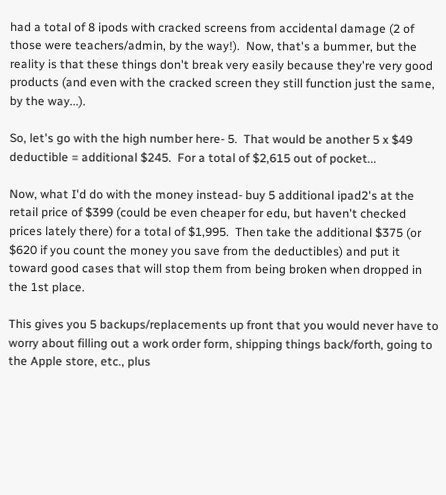had a total of 8 ipods with cracked screens from accidental damage (2 of those were teachers/admin, by the way!).  Now, that's a bummer, but the reality is that these things don't break very easily because they're very good products (and even with the cracked screen they still function just the same, by the way...).

So, let's go with the high number here- 5.  That would be another 5 x $49 deductible = additional $245.  For a total of $2,615 out of pocket...

Now, what I'd do with the money instead- buy 5 additional ipad2's at the retail price of $399 (could be even cheaper for edu, but haven't checked prices lately there) for a total of $1,995.  Then take the additional $375 (or $620 if you count the money you save from the deductibles) and put it toward good cases that will stop them from being broken when dropped in the 1st place.

This gives you 5 backups/replacements up front that you would never have to worry about filling out a work order form, shipping things back/forth, going to the Apple store, etc., plus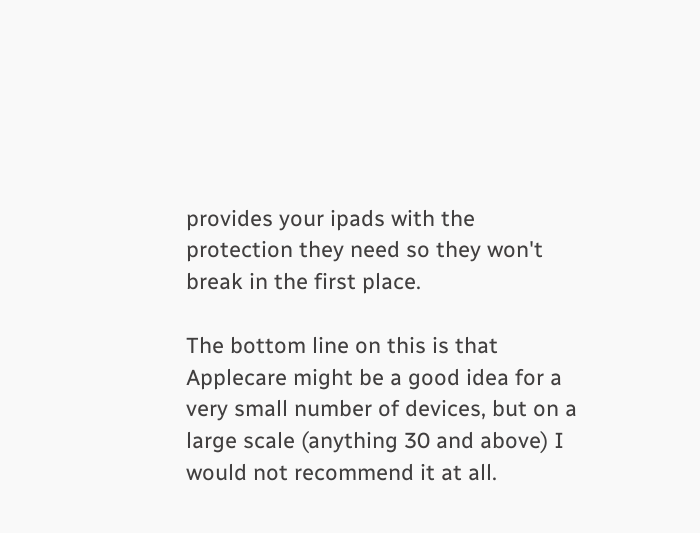provides your ipads with the protection they need so they won't break in the first place.

The bottom line on this is that Applecare might be a good idea for a very small number of devices, but on a large scale (anything 30 and above) I would not recommend it at all.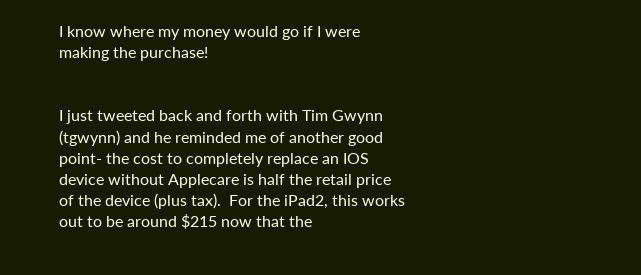I know where my money would go if I were making the purchase!


I just tweeted back and forth with Tim Gwynn (tgwynn) and he reminded me of another good point- the cost to completely replace an IOS device without Applecare is half the retail price of the device (plus tax).  For the iPad2, this works out to be around $215 now that the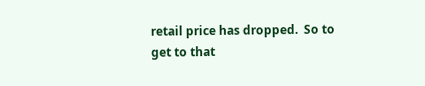retail price has dropped.  So to get to that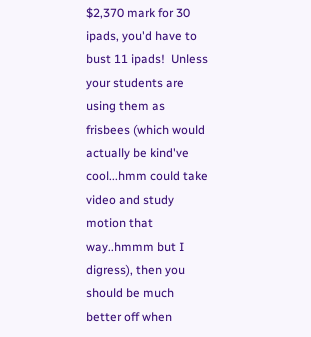$2,370 mark for 30 ipads, you'd have to bust 11 ipads!  Unless your students are using them as frisbees (which would actually be kind've cool...hmm could take video and study motion that way..hmmm but I digress), then you should be much  better off when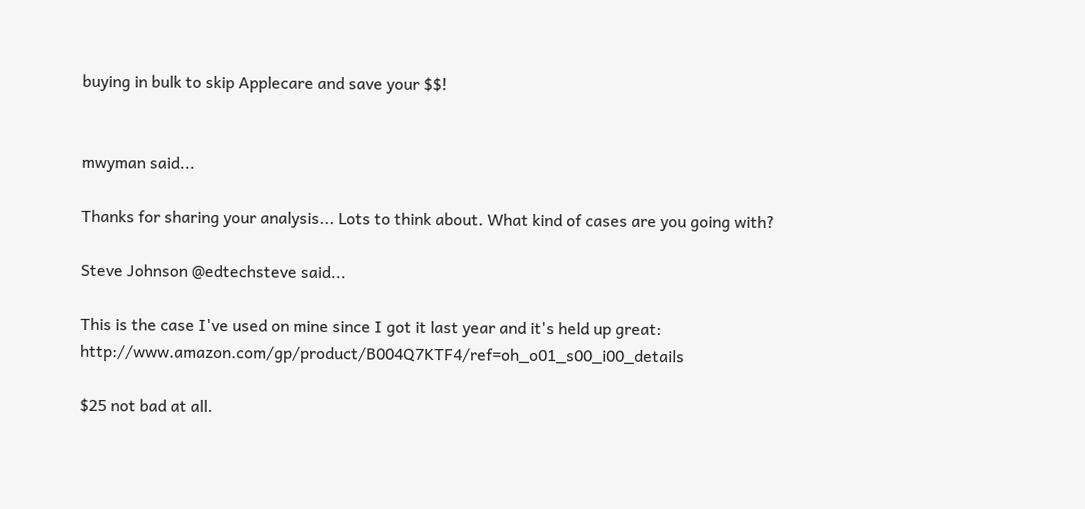buying in bulk to skip Applecare and save your $$!


mwyman said...

Thanks for sharing your analysis... Lots to think about. What kind of cases are you going with?

Steve Johnson @edtechsteve said...

This is the case I've used on mine since I got it last year and it's held up great: http://www.amazon.com/gp/product/B004Q7KTF4/ref=oh_o01_s00_i00_details

$25 not bad at all.